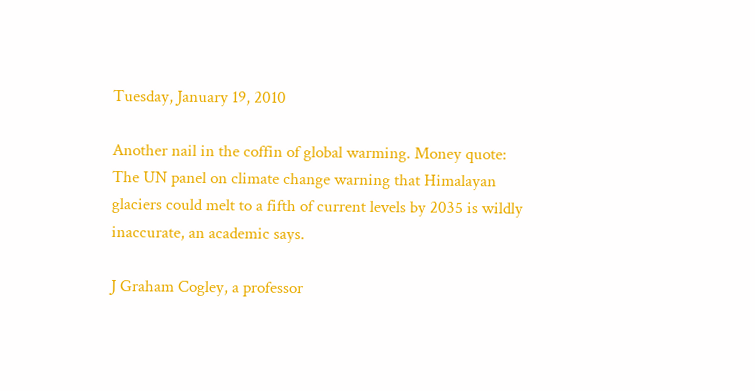Tuesday, January 19, 2010

Another nail in the coffin of global warming. Money quote:
The UN panel on climate change warning that Himalayan glaciers could melt to a fifth of current levels by 2035 is wildly inaccurate, an academic says.

J Graham Cogley, a professor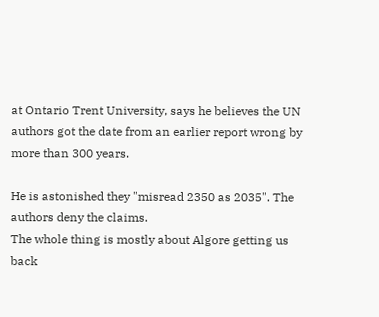at Ontario Trent University, says he believes the UN authors got the date from an earlier report wrong by more than 300 years.

He is astonished they "misread 2350 as 2035". The authors deny the claims.
The whole thing is mostly about Algore getting us back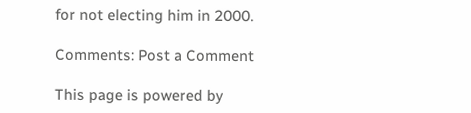for not electing him in 2000.

Comments: Post a Comment

This page is powered by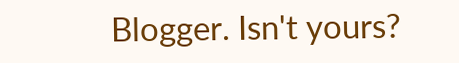Blogger. Isn't yours?